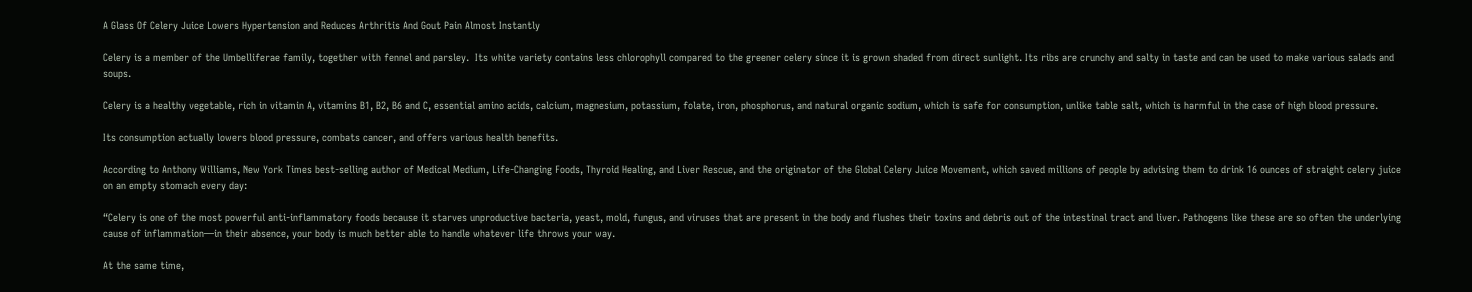A Glass Of Celery Juice Lowers Hypertension and Reduces Arthritis And Gout Pain Almost Instantly

Celery is a member of the Umbelliferae family, together with fennel and parsley.  Its white variety contains less chlorophyll compared to the greener celery since it is grown shaded from direct sunlight. Its ribs are crunchy and salty in taste and can be used to make various salads and soups.

Celery is a healthy vegetable, rich in vitamin A, vitamins B1, B2, B6 and C, essential amino acids, calcium, magnesium, potassium, folate, iron, phosphorus, and natural organic sodium, which is safe for consumption, unlike table salt, which is harmful in the case of high blood pressure.

Its consumption actually lowers blood pressure, combats cancer, and offers various health benefits.

According to Anthony Williams, New York Times best-selling author of Medical Medium, Life-Changing Foods, Thyroid Healing, and Liver Rescue, and the originator of the Global Celery Juice Movement, which saved millions of people by advising them to drink 16 ounces of straight celery juice on an empty stomach every day:

“Celery is one of the most powerful anti-inflammatory foods because it starves unproductive bacteria, yeast, mold, fungus, and viruses that are present in the body and flushes their toxins and debris out of the intestinal tract and liver. Pathogens like these are so often the underlying cause of inflammation—in their absence, your body is much better able to handle whatever life throws your way.

At the same time,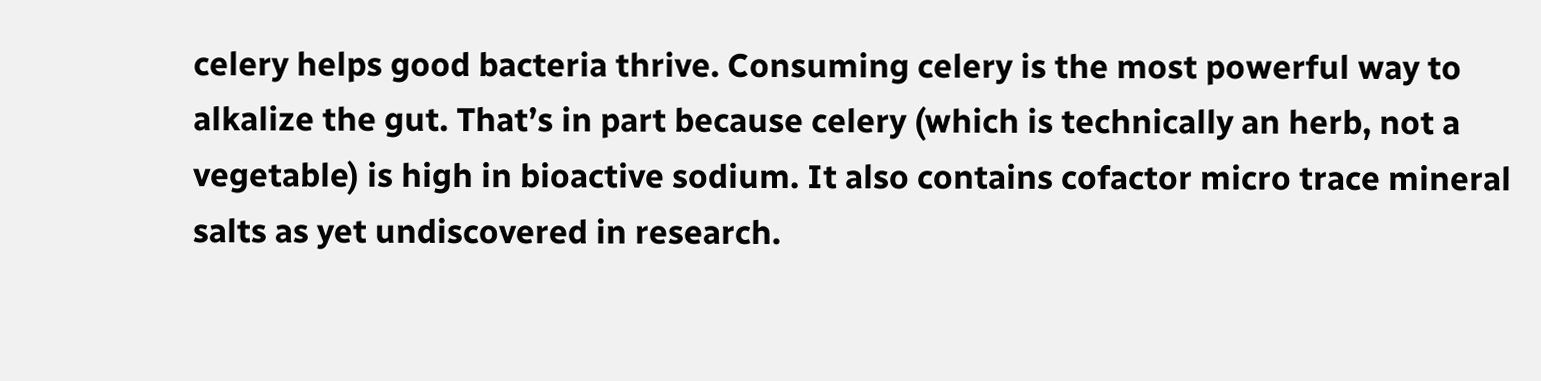celery helps good bacteria thrive. Consuming celery is the most powerful way to alkalize the gut. That’s in part because celery (which is technically an herb, not a vegetable) is high in bioactive sodium. It also contains cofactor micro trace mineral salts as yet undiscovered in research.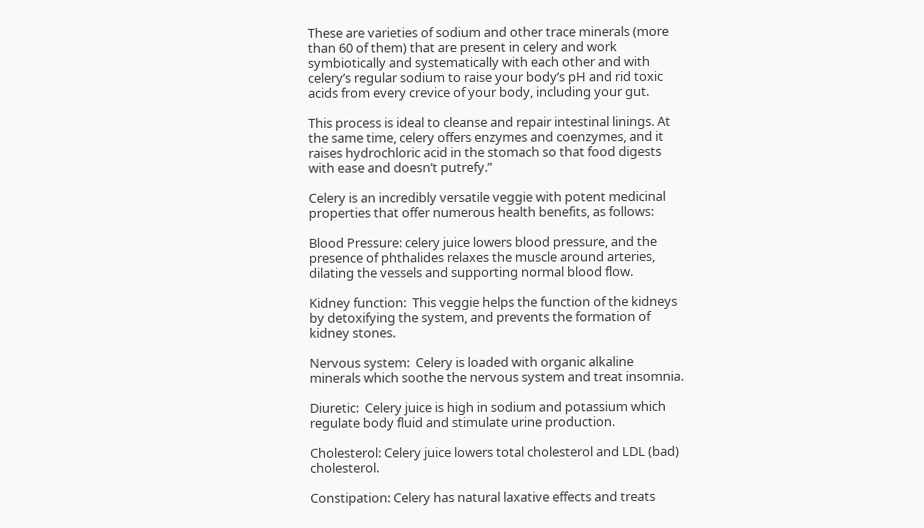These are varieties of sodium and other trace minerals (more than 60 of them) that are present in celery and work symbiotically and systematically with each other and with celery’s regular sodium to raise your body’s pH and rid toxic acids from every crevice of your body, including your gut.

This process is ideal to cleanse and repair intestinal linings. At the same time, celery offers enzymes and coenzymes, and it raises hydrochloric acid in the stomach so that food digests with ease and doesn’t putrefy.”

Celery is an incredibly versatile veggie with potent medicinal properties that offer numerous health benefits, as follows:

Blood Pressure: celery juice lowers blood pressure, and the presence of phthalides relaxes the muscle around arteries, dilating the vessels and supporting normal blood flow.

Kidney function:  This veggie helps the function of the kidneys by detoxifying the system, and prevents the formation of kidney stones.

Nervous system:  Celery is loaded with organic alkaline minerals which soothe the nervous system and treat insomnia.

Diuretic:  Celery juice is high in sodium and potassium which regulate body fluid and stimulate urine production.

Cholesterol: Celery juice lowers total cholesterol and LDL (bad) cholesterol.

Constipation: Celery has natural laxative effects and treats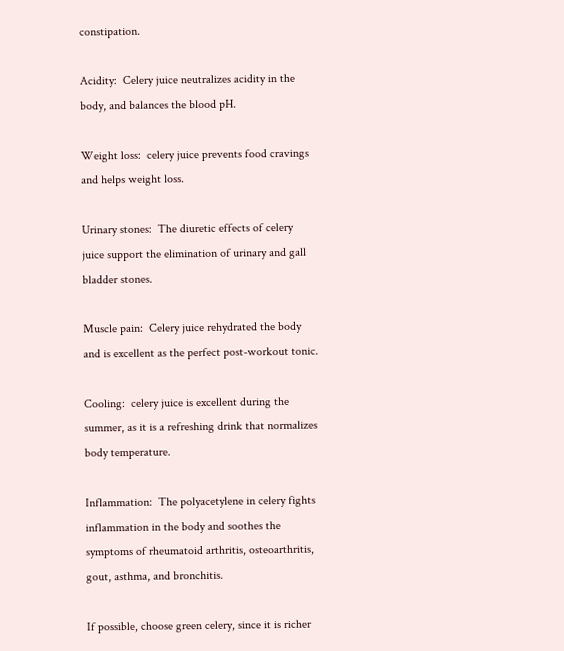constipation.

Acidity:  Celery juice neutralizes acidity in the body, and balances the blood pH.

Weight loss:  celery juice prevents food cravings and helps weight loss.

Urinary stones:  The diuretic effects of celery juice support the elimination of urinary and gall bladder stones.

Muscle pain:  Celery juice rehydrated the body and is excellent as the perfect post-workout tonic.

Cooling:  celery juice is excellent during the summer, as it is a refreshing drink that normalizes body temperature.

Inflammation:  The polyacetylene in celery fights inflammation in the body and soothes the symptoms of rheumatoid arthritis, osteoarthritis, gout, asthma, and bronchitis.

If possible, choose green celery, since it is richer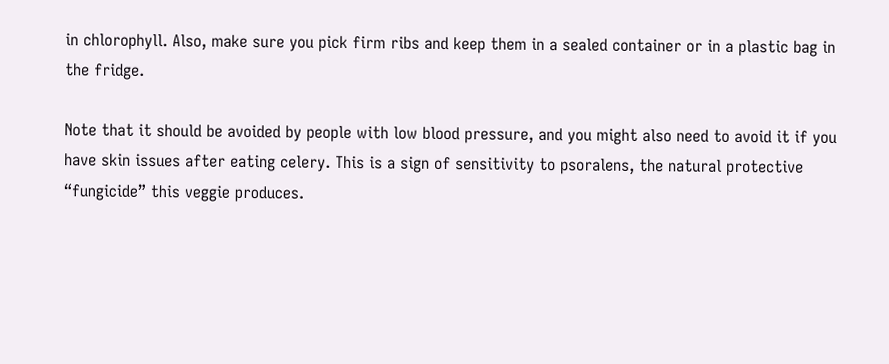in chlorophyll. Also, make sure you pick firm ribs and keep them in a sealed container or in a plastic bag in the fridge.

Note that it should be avoided by people with low blood pressure, and you might also need to avoid it if you have skin issues after eating celery. This is a sign of sensitivity to psoralens, the natural protective “fungicide” this veggie produces.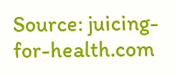Source: juicing-for-health.com